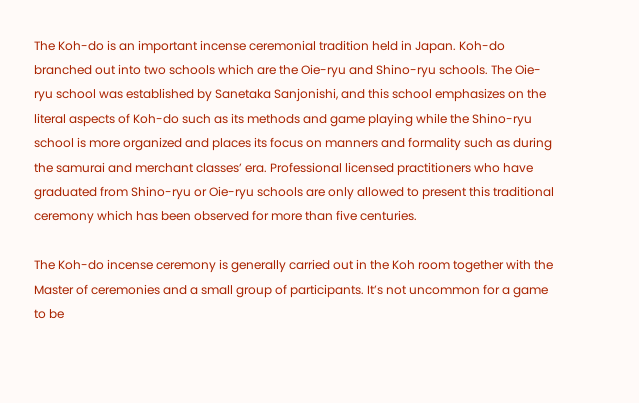The Koh-do is an important incense ceremonial tradition held in Japan. Koh-do branched out into two schools which are the Oie-ryu and Shino-ryu schools. The Oie-ryu school was established by Sanetaka Sanjonishi, and this school emphasizes on the literal aspects of Koh-do such as its methods and game playing while the Shino-ryu school is more organized and places its focus on manners and formality such as during the samurai and merchant classes’ era. Professional licensed practitioners who have graduated from Shino-ryu or Oie-ryu schools are only allowed to present this traditional ceremony which has been observed for more than five centuries.

The Koh-do incense ceremony is generally carried out in the Koh room together with the Master of ceremonies and a small group of participants. It’s not uncommon for a game to be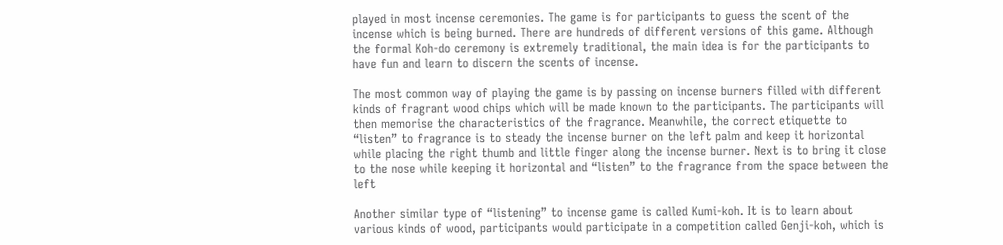played in most incense ceremonies. The game is for participants to guess the scent of the incense which is being burned. There are hundreds of different versions of this game. Although the formal Koh-do ceremony is extremely traditional, the main idea is for the participants to have fun and learn to discern the scents of incense.

The most common way of playing the game is by passing on incense burners filled with different kinds of fragrant wood chips which will be made known to the participants. The participants will then memorise the characteristics of the fragrance. Meanwhile, the correct etiquette to “listen” to fragrance is to steady the incense burner on the left palm and keep it horizontal while placing the right thumb and little finger along the incense burner. Next is to bring it close to the nose while keeping it horizontal and “listen” to the fragrance from the space between the left

Another similar type of “listening” to incense game is called Kumi-koh. It is to learn about various kinds of wood, participants would participate in a competition called Genji-koh, which is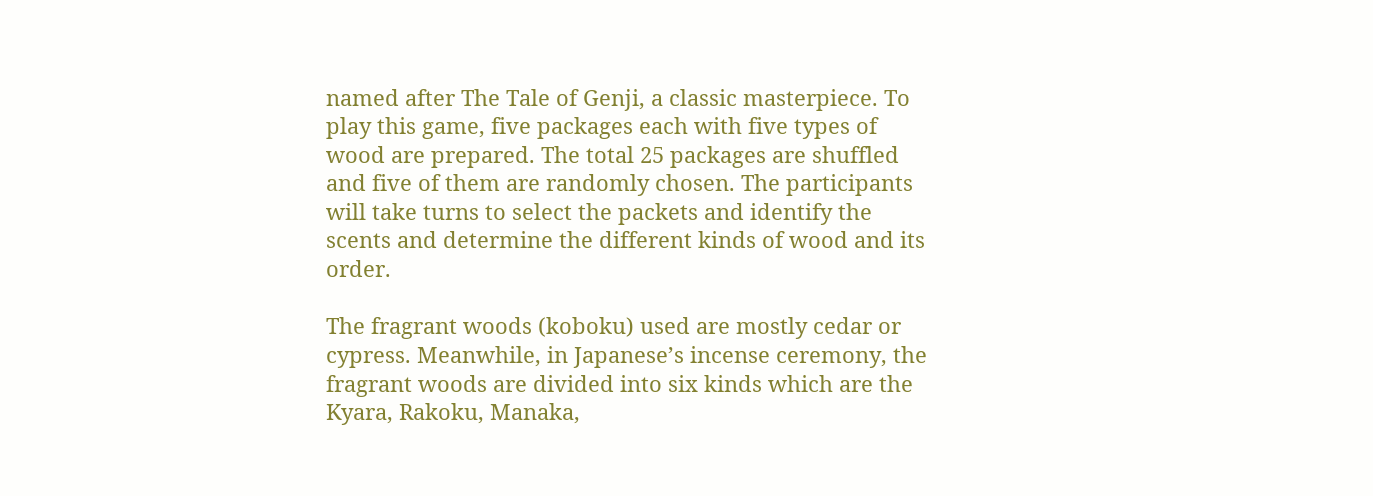named after The Tale of Genji, a classic masterpiece. To play this game, five packages each with five types of wood are prepared. The total 25 packages are shuffled and five of them are randomly chosen. The participants will take turns to select the packets and identify the scents and determine the different kinds of wood and its order.

The fragrant woods (koboku) used are mostly cedar or cypress. Meanwhile, in Japanese’s incense ceremony, the fragrant woods are divided into six kinds which are the Kyara, Rakoku, Manaka,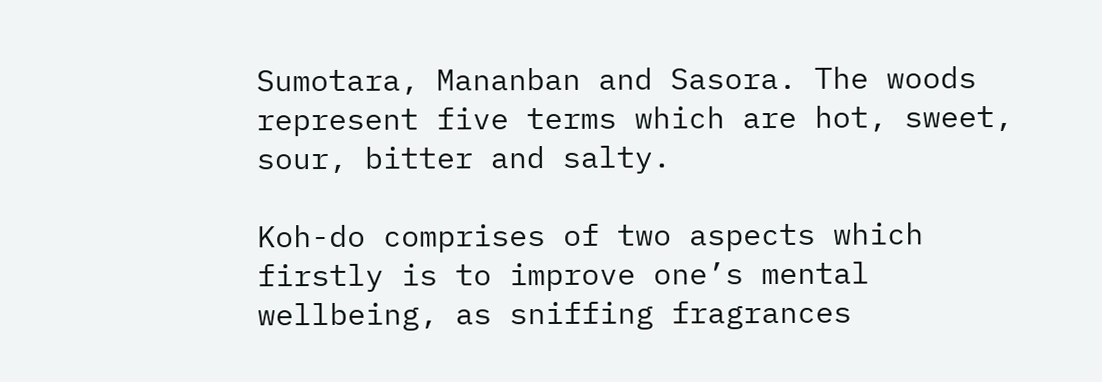Sumotara, Mananban and Sasora. The woods represent five terms which are hot, sweet, sour, bitter and salty.

Koh-do comprises of two aspects which firstly is to improve one’s mental wellbeing, as sniffing fragrances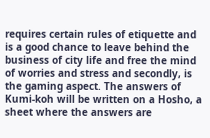requires certain rules of etiquette and is a good chance to leave behind the business of city life and free the mind of worries and stress and secondly, is the gaming aspect. The answers of Kumi-koh will be written on a Hosho, a sheet where the answers are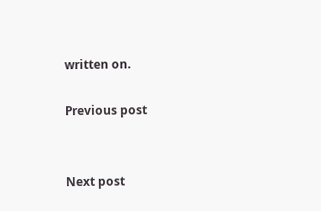written on.

Previous post


Next post